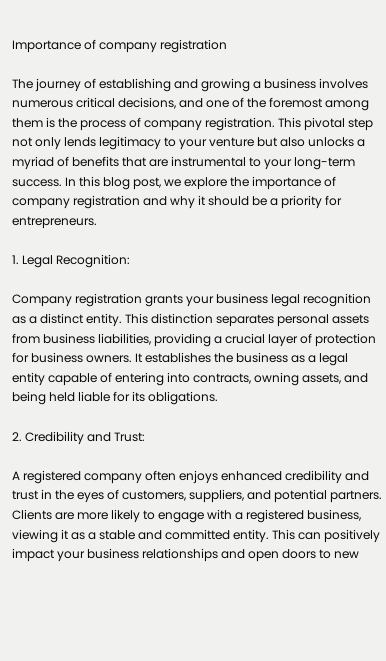Importance of company registration

The journey of establishing and growing a business involves numerous critical decisions, and one of the foremost among them is the process of company registration. This pivotal step not only lends legitimacy to your venture but also unlocks a myriad of benefits that are instrumental to your long-term success. In this blog post, we explore the importance of company registration and why it should be a priority for entrepreneurs.

1. Legal Recognition:

Company registration grants your business legal recognition as a distinct entity. This distinction separates personal assets from business liabilities, providing a crucial layer of protection for business owners. It establishes the business as a legal entity capable of entering into contracts, owning assets, and being held liable for its obligations.

2. Credibility and Trust:

A registered company often enjoys enhanced credibility and trust in the eyes of customers, suppliers, and potential partners. Clients are more likely to engage with a registered business, viewing it as a stable and committed entity. This can positively impact your business relationships and open doors to new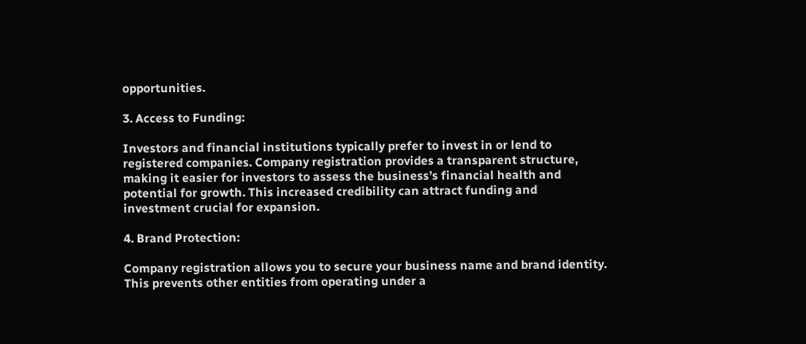opportunities.

3. Access to Funding:

Investors and financial institutions typically prefer to invest in or lend to registered companies. Company registration provides a transparent structure, making it easier for investors to assess the business’s financial health and potential for growth. This increased credibility can attract funding and investment crucial for expansion.

4. Brand Protection:

Company registration allows you to secure your business name and brand identity. This prevents other entities from operating under a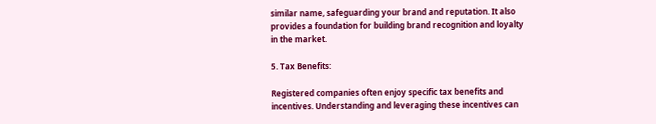similar name, safeguarding your brand and reputation. It also provides a foundation for building brand recognition and loyalty in the market.

5. Tax Benefits:

Registered companies often enjoy specific tax benefits and incentives. Understanding and leveraging these incentives can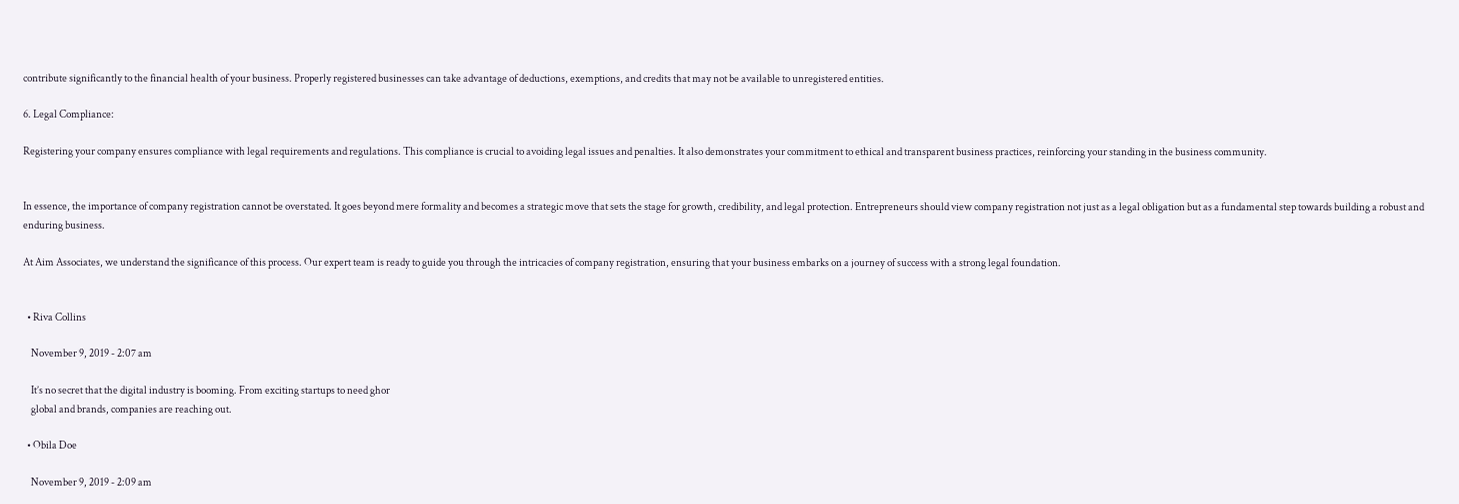contribute significantly to the financial health of your business. Properly registered businesses can take advantage of deductions, exemptions, and credits that may not be available to unregistered entities.

6. Legal Compliance:

Registering your company ensures compliance with legal requirements and regulations. This compliance is crucial to avoiding legal issues and penalties. It also demonstrates your commitment to ethical and transparent business practices, reinforcing your standing in the business community.


In essence, the importance of company registration cannot be overstated. It goes beyond mere formality and becomes a strategic move that sets the stage for growth, credibility, and legal protection. Entrepreneurs should view company registration not just as a legal obligation but as a fundamental step towards building a robust and enduring business.

At Aim Associates, we understand the significance of this process. Our expert team is ready to guide you through the intricacies of company registration, ensuring that your business embarks on a journey of success with a strong legal foundation.


  • Riva Collins

    November 9, 2019 - 2:07 am

    It’s no secret that the digital industry is booming. From exciting startups to need ghor
    global and brands, companies are reaching out.

  • Obila Doe

    November 9, 2019 - 2:09 am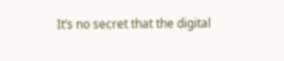It’s no secret that the digital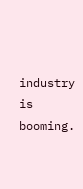industry is booming.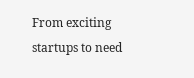From exciting startups to need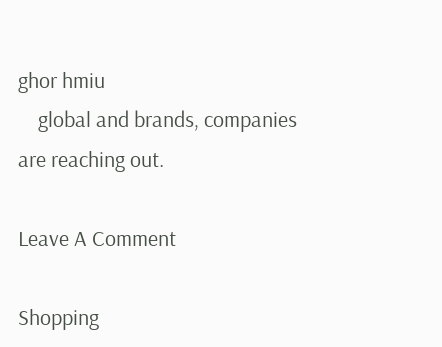ghor hmiu
    global and brands, companies are reaching out.

Leave A Comment

Shopping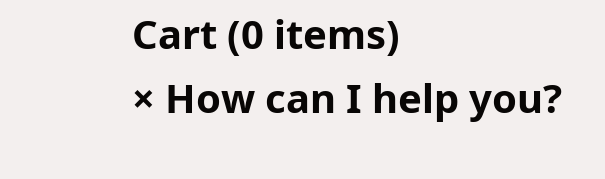Cart (0 items)
× How can I help you?